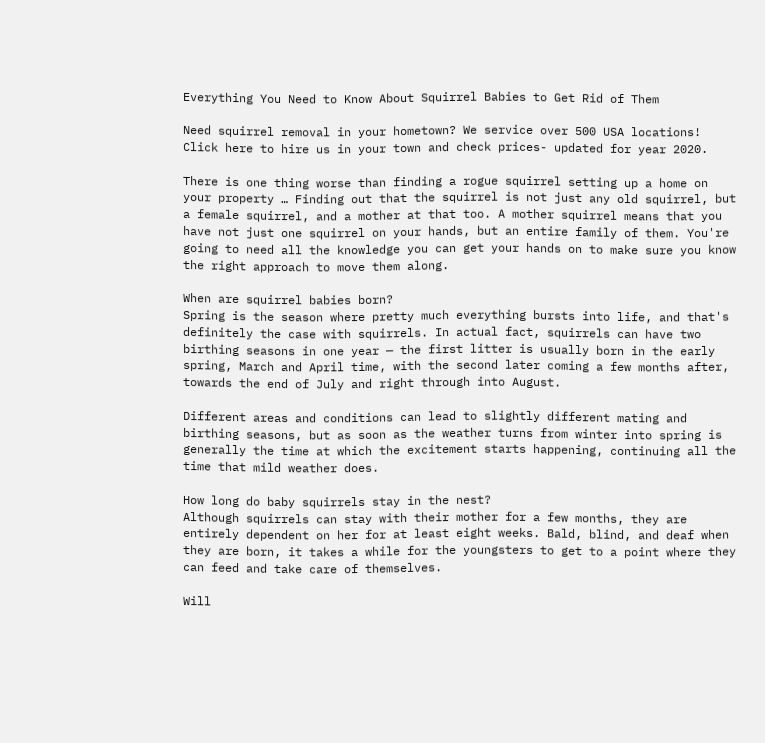Everything You Need to Know About Squirrel Babies to Get Rid of Them

Need squirrel removal in your hometown? We service over 500 USA locations! Click here to hire us in your town and check prices- updated for year 2020.

There is one thing worse than finding a rogue squirrel setting up a home on your property … Finding out that the squirrel is not just any old squirrel, but a female squirrel, and a mother at that too. A mother squirrel means that you have not just one squirrel on your hands, but an entire family of them. You're going to need all the knowledge you can get your hands on to make sure you know the right approach to move them along.

When are squirrel babies born?
Spring is the season where pretty much everything bursts into life, and that's definitely the case with squirrels. In actual fact, squirrels can have two birthing seasons in one year — the first litter is usually born in the early spring, March and April time, with the second later coming a few months after, towards the end of July and right through into August.

Different areas and conditions can lead to slightly different mating and birthing seasons, but as soon as the weather turns from winter into spring is generally the time at which the excitement starts happening, continuing all the time that mild weather does.

How long do baby squirrels stay in the nest?
Although squirrels can stay with their mother for a few months, they are entirely dependent on her for at least eight weeks. Bald, blind, and deaf when they are born, it takes a while for the youngsters to get to a point where they can feed and take care of themselves.

Will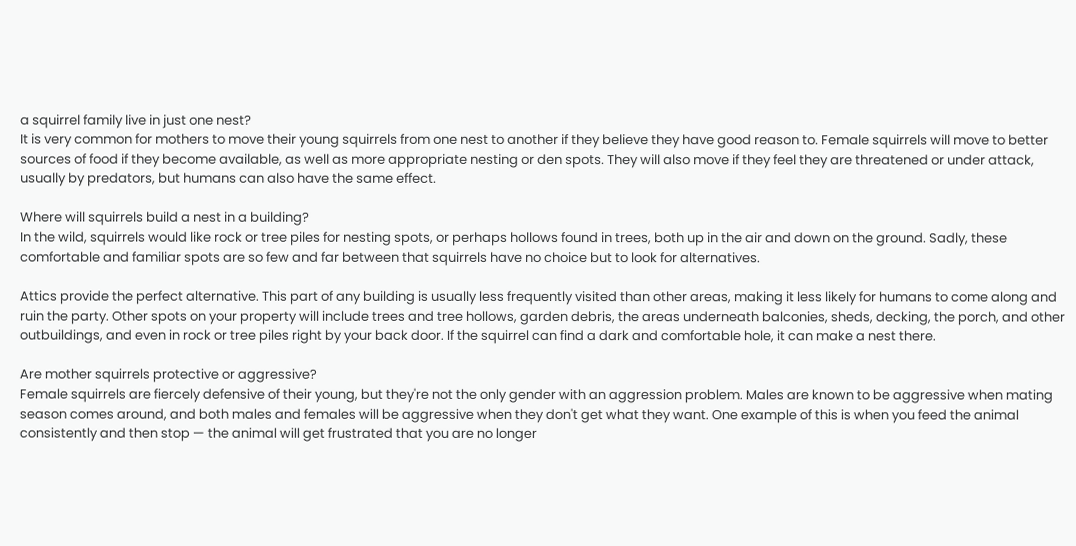a squirrel family live in just one nest?
It is very common for mothers to move their young squirrels from one nest to another if they believe they have good reason to. Female squirrels will move to better sources of food if they become available, as well as more appropriate nesting or den spots. They will also move if they feel they are threatened or under attack, usually by predators, but humans can also have the same effect.

Where will squirrels build a nest in a building?
In the wild, squirrels would like rock or tree piles for nesting spots, or perhaps hollows found in trees, both up in the air and down on the ground. Sadly, these comfortable and familiar spots are so few and far between that squirrels have no choice but to look for alternatives.

Attics provide the perfect alternative. This part of any building is usually less frequently visited than other areas, making it less likely for humans to come along and ruin the party. Other spots on your property will include trees and tree hollows, garden debris, the areas underneath balconies, sheds, decking, the porch, and other outbuildings, and even in rock or tree piles right by your back door. If the squirrel can find a dark and comfortable hole, it can make a nest there.

Are mother squirrels protective or aggressive?
Female squirrels are fiercely defensive of their young, but they're not the only gender with an aggression problem. Males are known to be aggressive when mating season comes around, and both males and females will be aggressive when they don't get what they want. One example of this is when you feed the animal consistently and then stop — the animal will get frustrated that you are no longer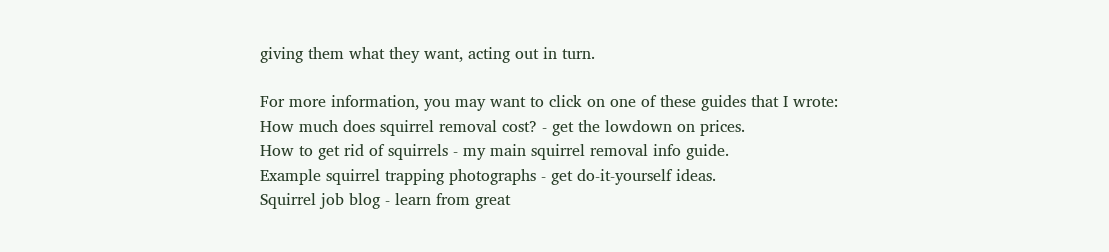giving them what they want, acting out in turn.

For more information, you may want to click on one of these guides that I wrote:
How much does squirrel removal cost? - get the lowdown on prices.
How to get rid of squirrels - my main squirrel removal info guide.
Example squirrel trapping photographs - get do-it-yourself ideas.
Squirrel job blog - learn from great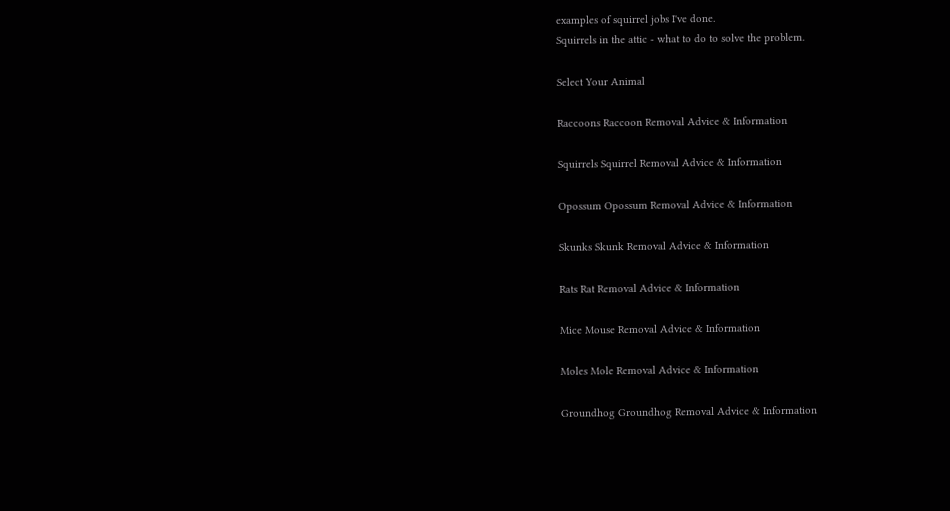examples of squirrel jobs I've done.
Squirrels in the attic - what to do to solve the problem.

Select Your Animal

Raccoons Raccoon Removal Advice & Information

Squirrels Squirrel Removal Advice & Information

Opossum Opossum Removal Advice & Information

Skunks Skunk Removal Advice & Information

Rats Rat Removal Advice & Information

Mice Mouse Removal Advice & Information

Moles Mole Removal Advice & Information

Groundhog Groundhog Removal Advice & Information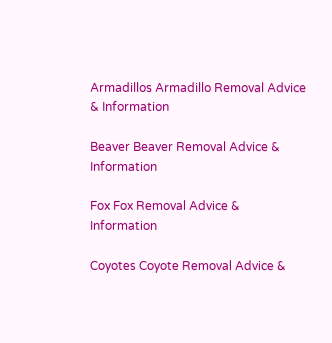Armadillos Armadillo Removal Advice & Information

Beaver Beaver Removal Advice & Information

Fox Fox Removal Advice & Information

Coyotes Coyote Removal Advice &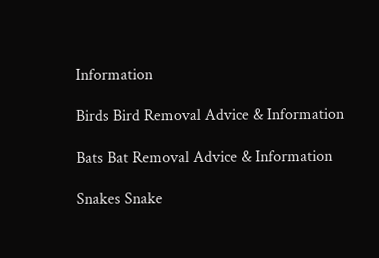Information

Birds Bird Removal Advice & Information

Bats Bat Removal Advice & Information

Snakes Snake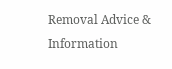Removal Advice & Information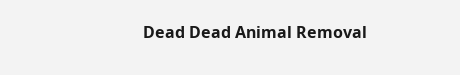Dead Dead Animal Removal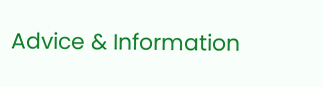Advice & Information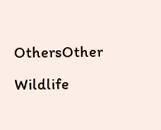OthersOther Wildlife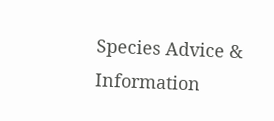Species Advice & Information